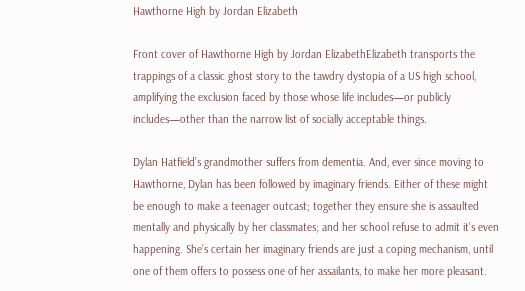Hawthorne High by Jordan Elizabeth

Front cover of Hawthorne High by Jordan ElizabethElizabeth transports the trappings of a classic ghost story to the tawdry dystopia of a US high school, amplifying the exclusion faced by those whose life includes—or publicly includes—other than the narrow list of socially acceptable things.

Dylan Hatfield’s grandmother suffers from dementia. And, ever since moving to Hawthorne, Dylan has been followed by imaginary friends. Either of these might be enough to make a teenager outcast; together they ensure she is assaulted mentally and physically by her classmates; and her school refuse to admit it’s even happening. She’s certain her imaginary friends are just a coping mechanism, until one of them offers to possess one of her assailants, to make her more pleasant.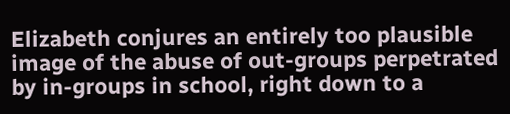Elizabeth conjures an entirely too plausible image of the abuse of out-groups perpetrated by in-groups in school, right down to a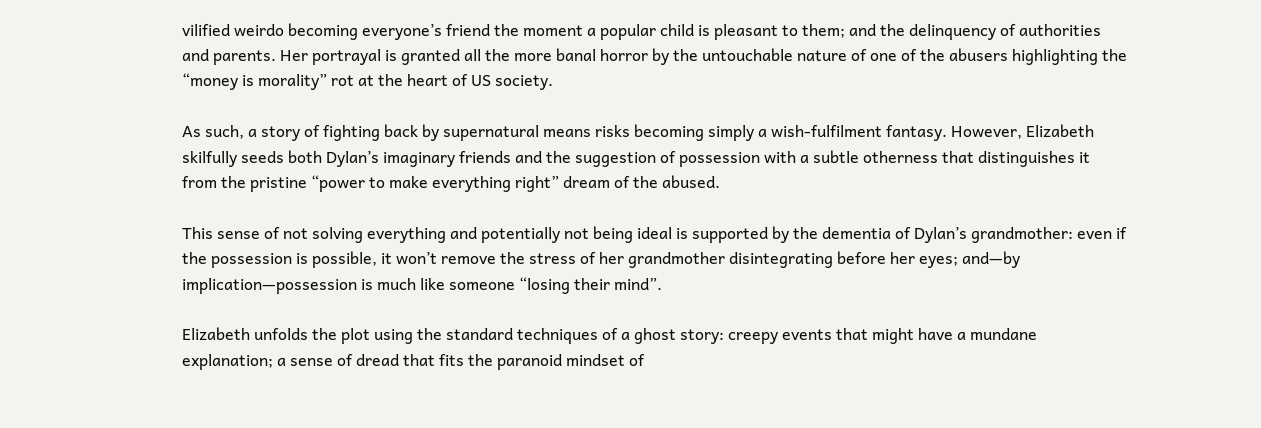vilified weirdo becoming everyone’s friend the moment a popular child is pleasant to them; and the delinquency of authorities and parents. Her portrayal is granted all the more banal horror by the untouchable nature of one of the abusers highlighting the “money is morality” rot at the heart of US society.

As such, a story of fighting back by supernatural means risks becoming simply a wish-fulfilment fantasy. However, Elizabeth skilfully seeds both Dylan’s imaginary friends and the suggestion of possession with a subtle otherness that distinguishes it from the pristine “power to make everything right” dream of the abused.

This sense of not solving everything and potentially not being ideal is supported by the dementia of Dylan’s grandmother: even if the possession is possible, it won’t remove the stress of her grandmother disintegrating before her eyes; and—by implication—possession is much like someone “losing their mind”.

Elizabeth unfolds the plot using the standard techniques of a ghost story: creepy events that might have a mundane explanation; a sense of dread that fits the paranoid mindset of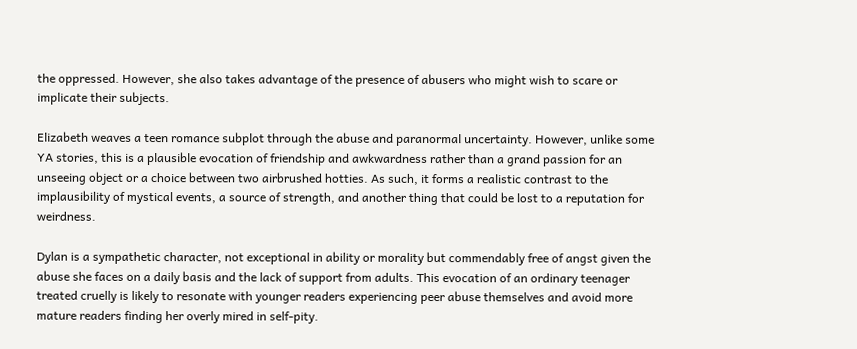the oppressed. However, she also takes advantage of the presence of abusers who might wish to scare or implicate their subjects.

Elizabeth weaves a teen romance subplot through the abuse and paranormal uncertainty. However, unlike some YA stories, this is a plausible evocation of friendship and awkwardness rather than a grand passion for an unseeing object or a choice between two airbrushed hotties. As such, it forms a realistic contrast to the implausibility of mystical events, a source of strength, and another thing that could be lost to a reputation for weirdness.

Dylan is a sympathetic character, not exceptional in ability or morality but commendably free of angst given the abuse she faces on a daily basis and the lack of support from adults. This evocation of an ordinary teenager treated cruelly is likely to resonate with younger readers experiencing peer abuse themselves and avoid more mature readers finding her overly mired in self-pity.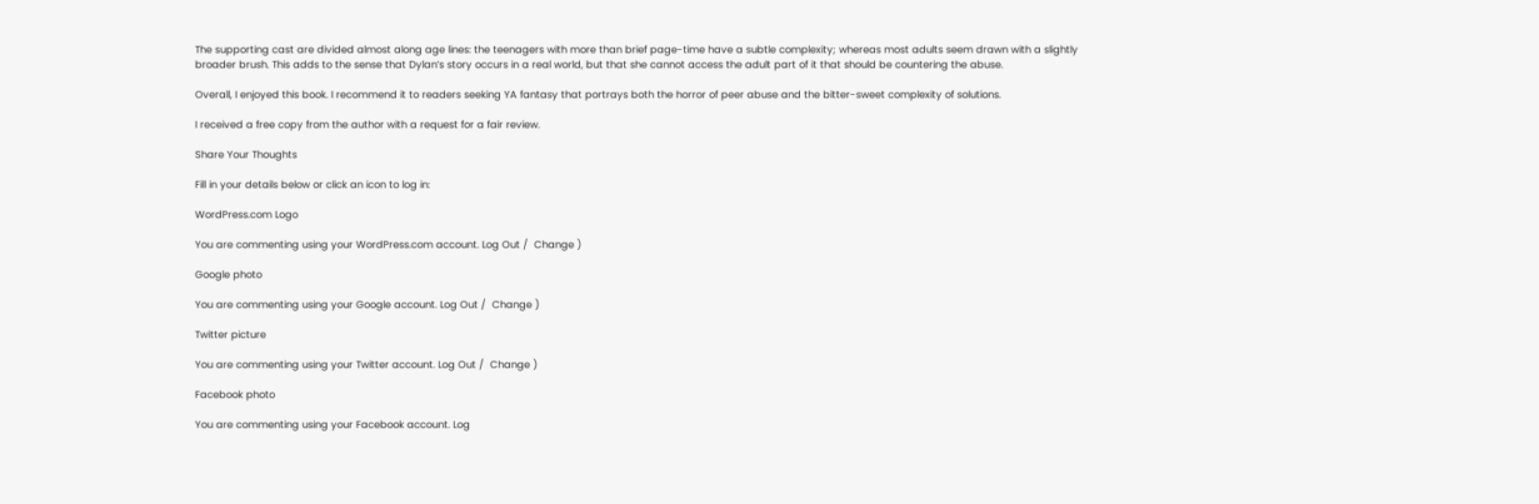The supporting cast are divided almost along age lines: the teenagers with more than brief page-time have a subtle complexity; whereas most adults seem drawn with a slightly broader brush. This adds to the sense that Dylan’s story occurs in a real world, but that she cannot access the adult part of it that should be countering the abuse.

Overall, I enjoyed this book. I recommend it to readers seeking YA fantasy that portrays both the horror of peer abuse and the bitter-sweet complexity of solutions.

I received a free copy from the author with a request for a fair review.

Share Your Thoughts

Fill in your details below or click an icon to log in:

WordPress.com Logo

You are commenting using your WordPress.com account. Log Out /  Change )

Google photo

You are commenting using your Google account. Log Out /  Change )

Twitter picture

You are commenting using your Twitter account. Log Out /  Change )

Facebook photo

You are commenting using your Facebook account. Log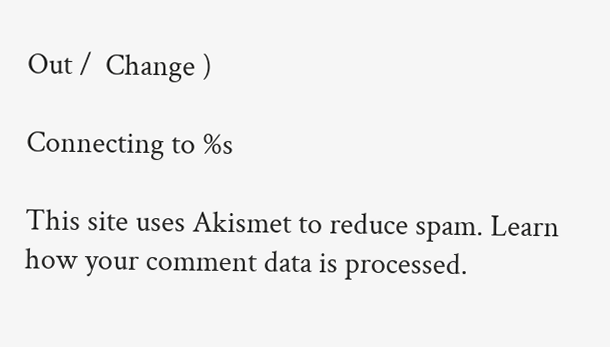Out /  Change )

Connecting to %s

This site uses Akismet to reduce spam. Learn how your comment data is processed.